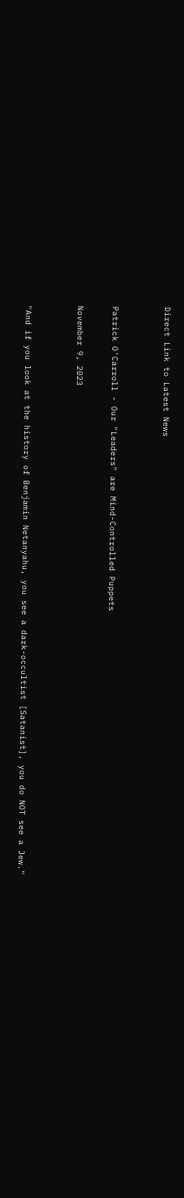Direct Link to Latest News


Patrick O'Carroll - Our "Leaders" are Mind-Controlled Puppets

November 9, 2023


"And if you look at the history of Benjamin Netanyahu, you see a dark-occultist [Satanist], you do NOT see a Jew."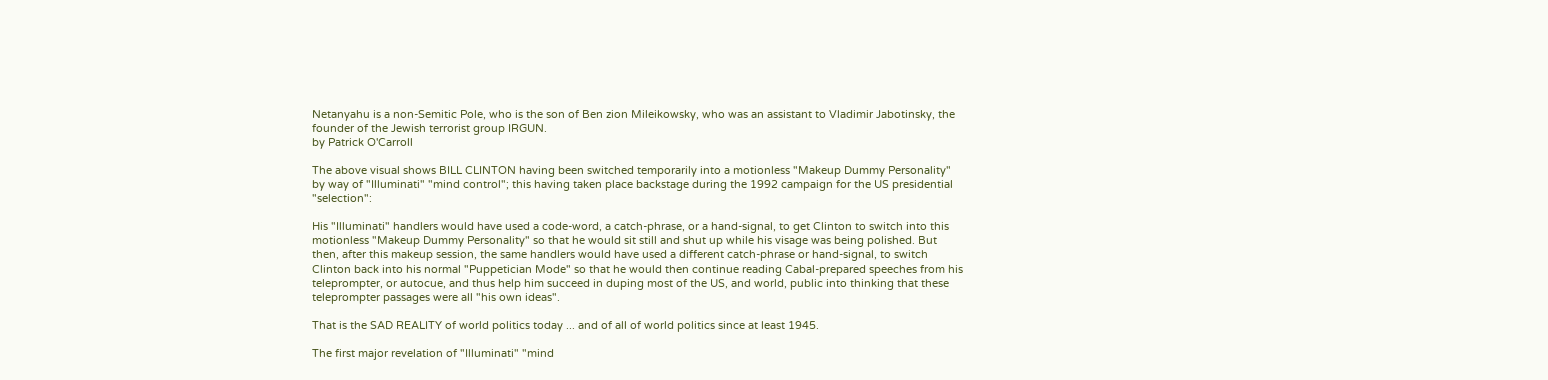Netanyahu is a non-Semitic Pole, who is the son of Ben zion Mileikowsky, who was an assistant to Vladimir Jabotinsky, the founder of the Jewish terrorist group IRGUN.
by Patrick O'Carroll

The above visual shows BILL CLINTON having been switched temporarily into a motionless "Makeup Dummy Personality" by way of "Illuminati" "mind control"; this having taken place backstage during the 1992 campaign for the US presidential "selection":

His "Illuminati" handlers would have used a code-word, a catch-phrase, or a hand-signal, to get Clinton to switch into this motionless "Makeup Dummy Personality" so that he would sit still and shut up while his visage was being polished. But then, after this makeup session, the same handlers would have used a different catch-phrase or hand-signal, to switch Clinton back into his normal "Puppetician Mode" so that he would then continue reading Cabal-prepared speeches from his teleprompter, or autocue, and thus help him succeed in duping most of the US, and world, public into thinking that these teleprompter passages were all "his own ideas".

That is the SAD REALITY of world politics today ... and of all of world politics since at least 1945.

The first major revelation of "Illuminati" "mind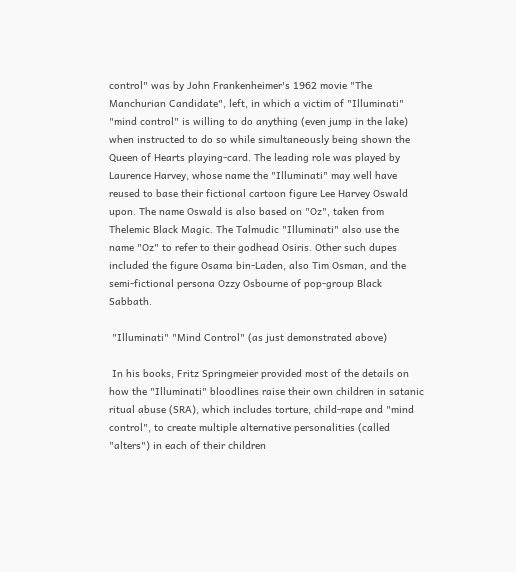control" was by John Frankenheimer's 1962 movie "The Manchurian Candidate", left, in which a victim of "Illuminati" "mind control" is willing to do anything (even jump in the lake) when instructed to do so while simultaneously being shown the Queen of Hearts playing-card. The leading role was played by Laurence Harvey, whose name the "Illuminati" may well have reused to base their fictional cartoon figure Lee Harvey Oswald upon. The name Oswald is also based on "Oz", taken from Thelemic Black Magic. The Talmudic "Illuminati" also use the name "Oz" to refer to their godhead Osiris. Other such dupes included the figure Osama bin-Laden, also Tim Osman, and the semi-fictional persona Ozzy Osbourne of pop-group Black Sabbath.

 "Illuminati" "Mind Control" (as just demonstrated above)

 In his books, Fritz Springmeier provided most of the details on how the "Illuminati" bloodlines raise their own children in satanic ritual abuse (SRA), which includes torture, child-rape and "mind control", to create multiple alternative personalities (called "alters") in each of their children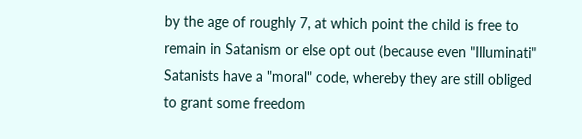by the age of roughly 7, at which point the child is free to remain in Satanism or else opt out (because even "Illuminati" Satanists have a "moral" code, whereby they are still obliged to grant some freedom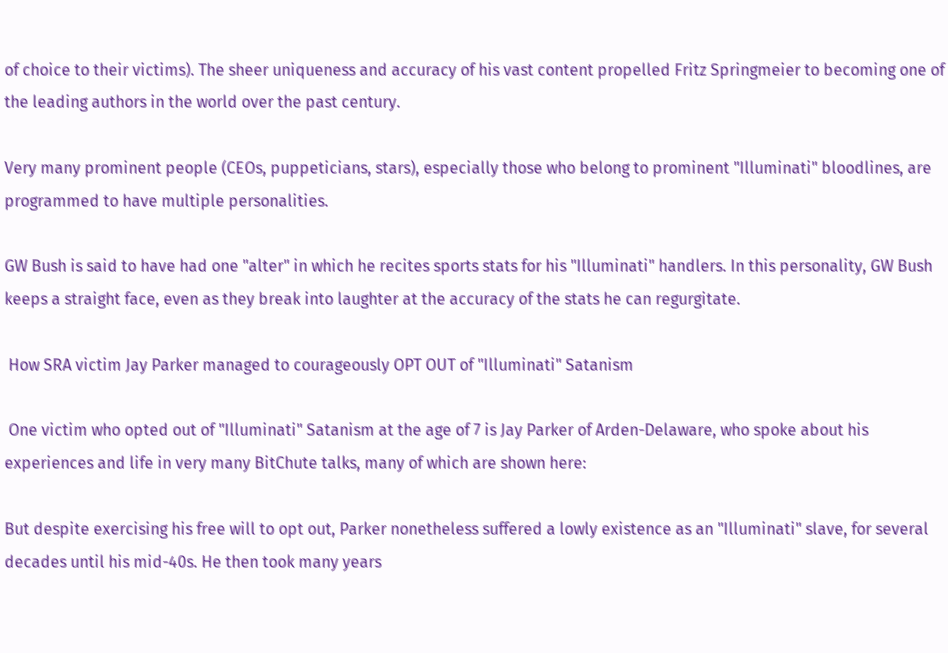of choice to their victims). The sheer uniqueness and accuracy of his vast content propelled Fritz Springmeier to becoming one of the leading authors in the world over the past century.

Very many prominent people (CEOs, puppeticians, stars), especially those who belong to prominent "Illuminati" bloodlines, are programmed to have multiple personalities.

GW Bush is said to have had one "alter" in which he recites sports stats for his "Illuminati" handlers. In this personality, GW Bush keeps a straight face, even as they break into laughter at the accuracy of the stats he can regurgitate.

 How SRA victim Jay Parker managed to courageously OPT OUT of "Illuminati" Satanism

 One victim who opted out of "Illuminati" Satanism at the age of 7 is Jay Parker of Arden-Delaware, who spoke about his experiences and life in very many BitChute talks, many of which are shown here:

But despite exercising his free will to opt out, Parker nonetheless suffered a lowly existence as an "Illuminati" slave, for several decades until his mid-40s. He then took many years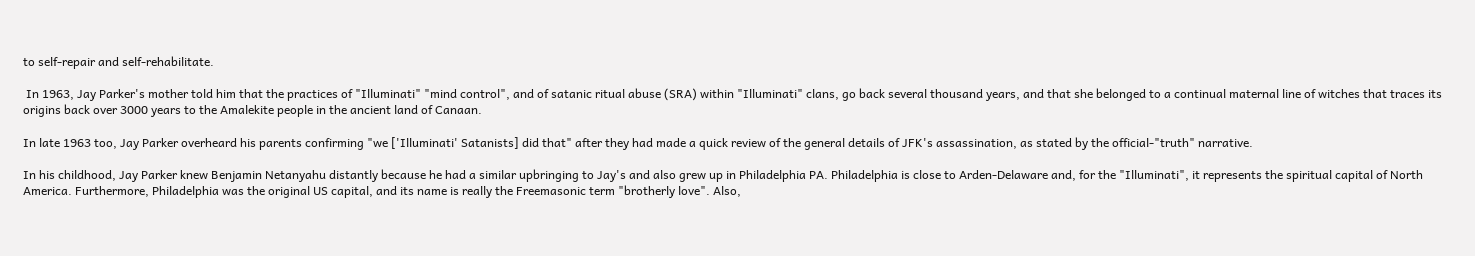to self-repair and self-rehabilitate.

 In 1963, Jay Parker's mother told him that the practices of "Illuminati" "mind control", and of satanic ritual abuse (SRA) within "Illuminati" clans, go back several thousand years, and that she belonged to a continual maternal line of witches that traces its origins back over 3000 years to the Amalekite people in the ancient land of Canaan.

In late 1963 too, Jay Parker overheard his parents confirming "we ['Illuminati' Satanists] did that" after they had made a quick review of the general details of JFK's assassination, as stated by the official-"truth" narrative.

In his childhood, Jay Parker knew Benjamin Netanyahu distantly because he had a similar upbringing to Jay's and also grew up in Philadelphia PA. Philadelphia is close to Arden-Delaware and, for the "Illuminati", it represents the spiritual capital of North America. Furthermore, Philadelphia was the original US capital, and its name is really the Freemasonic term "brotherly love". Also,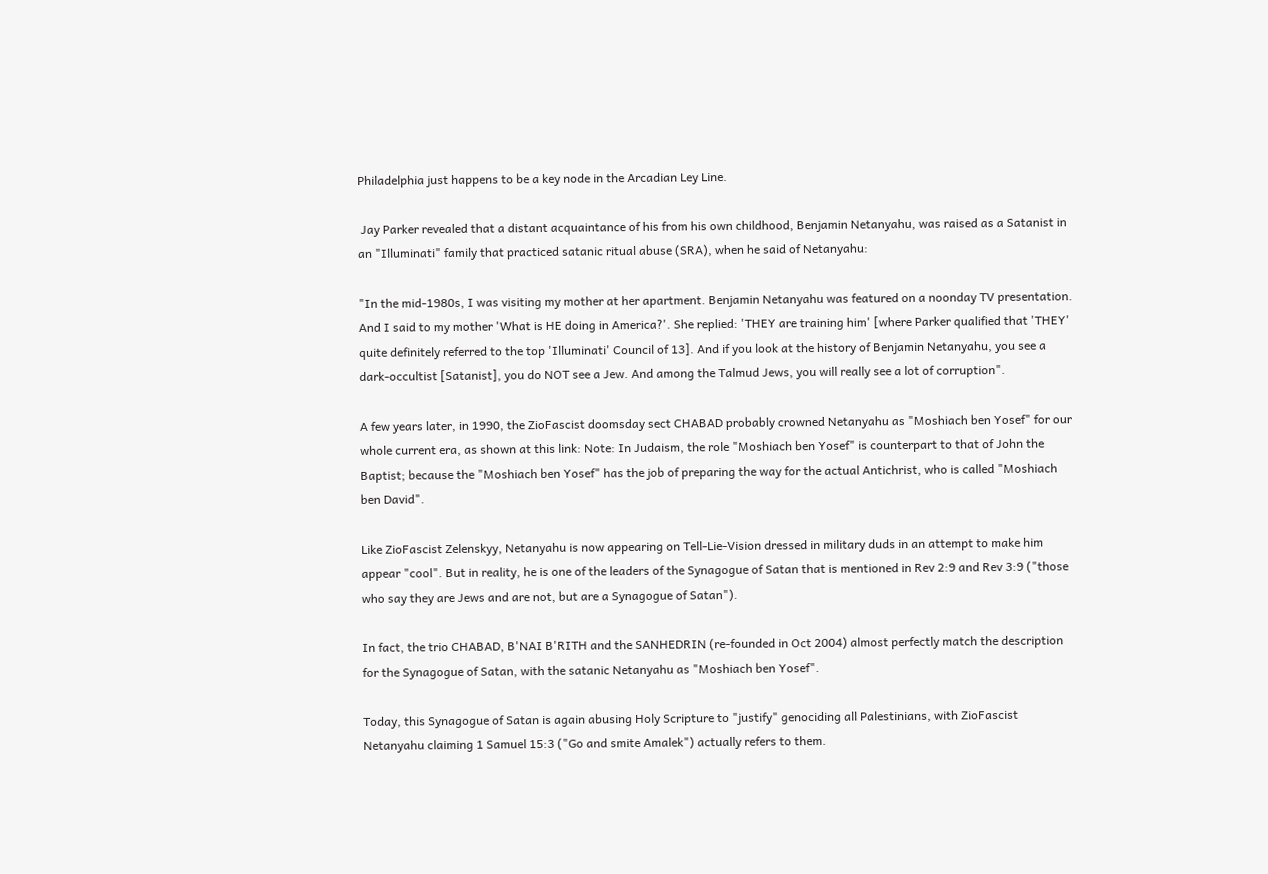Philadelphia just happens to be a key node in the Arcadian Ley Line.

 Jay Parker revealed that a distant acquaintance of his from his own childhood, Benjamin Netanyahu, was raised as a Satanist in an "Illuminati" family that practiced satanic ritual abuse (SRA), when he said of Netanyahu:

"In the mid-1980s, I was visiting my mother at her apartment. Benjamin Netanyahu was featured on a noonday TV presentation. And I said to my mother 'What is HE doing in America?'. She replied: 'THEY are training him' [where Parker qualified that 'THEY' quite definitely referred to the top 'Illuminati' Council of 13]. And if you look at the history of Benjamin Netanyahu, you see a dark-occultist [Satanist], you do NOT see a Jew. And among the Talmud Jews, you will really see a lot of corruption".

A few years later, in 1990, the ZioFascist doomsday sect CHABAD probably crowned Netanyahu as "Moshiach ben Yosef" for our whole current era, as shown at this link: Note: In Judaism, the role "Moshiach ben Yosef" is counterpart to that of John the Baptist; because the "Moshiach ben Yosef" has the job of preparing the way for the actual Antichrist, who is called "Moshiach ben David".

Like ZioFascist Zelenskyy, Netanyahu is now appearing on Tell-Lie-Vision dressed in military duds in an attempt to make him appear "cool". But in reality, he is one of the leaders of the Synagogue of Satan that is mentioned in Rev 2:9 and Rev 3:9 ("those who say they are Jews and are not, but are a Synagogue of Satan").

In fact, the trio CHABAD, B'NAI B'RITH and the SANHEDRIN (re-founded in Oct 2004) almost perfectly match the description for the Synagogue of Satan, with the satanic Netanyahu as "Moshiach ben Yosef".

Today, this Synagogue of Satan is again abusing Holy Scripture to "justify" genociding all Palestinians, with ZioFascist Netanyahu claiming 1 Samuel 15:3 ("Go and smite Amalek") actually refers to them.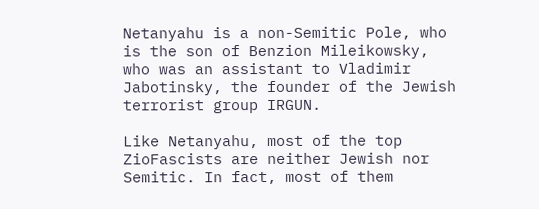Netanyahu is a non-Semitic Pole, who is the son of Benzion Mileikowsky, who was an assistant to Vladimir Jabotinsky, the founder of the Jewish terrorist group IRGUN.

Like Netanyahu, most of the top ZioFascists are neither Jewish nor Semitic. In fact, most of them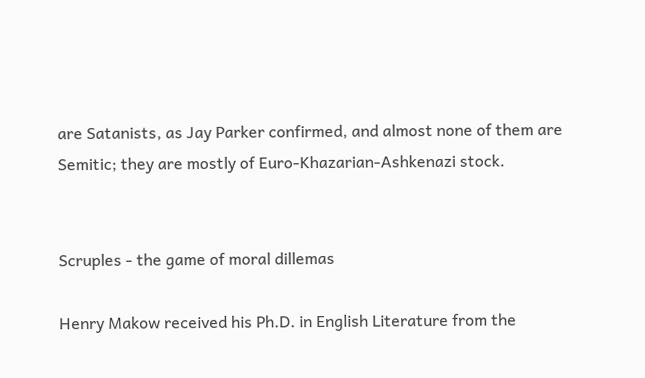are Satanists, as Jay Parker confirmed, and almost none of them are Semitic; they are mostly of Euro-Khazarian-Ashkenazi stock.


Scruples - the game of moral dillemas

Henry Makow received his Ph.D. in English Literature from the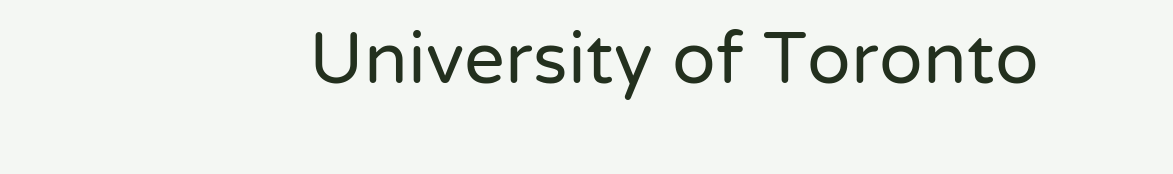University of Toronto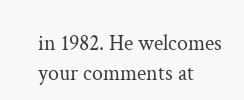in 1982. He welcomes your comments at